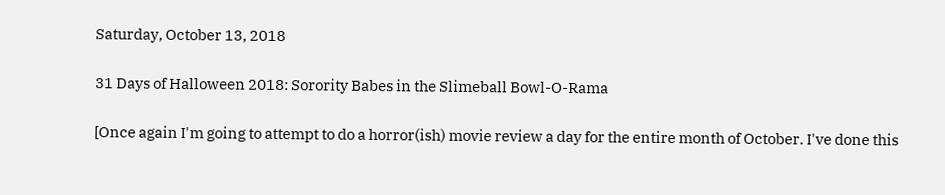Saturday, October 13, 2018

31 Days of Halloween 2018: Sorority Babes in the Slimeball Bowl-O-Rama

[Once again I'm going to attempt to do a horror(ish) movie review a day for the entire month of October. I've done this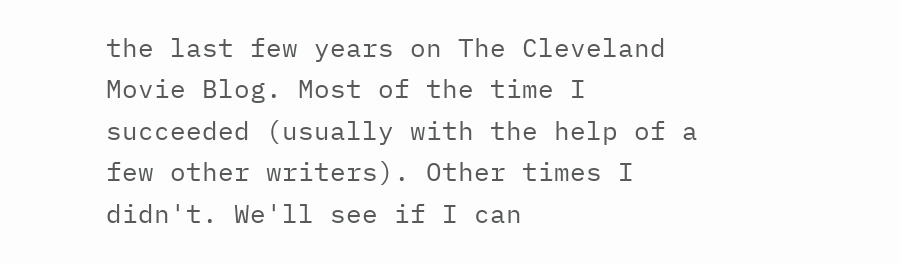the last few years on The Cleveland Movie Blog. Most of the time I succeeded (usually with the help of a few other writers). Other times I didn't. We'll see if I can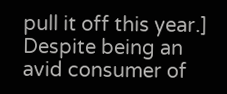pull it off this year.]
Despite being an avid consumer of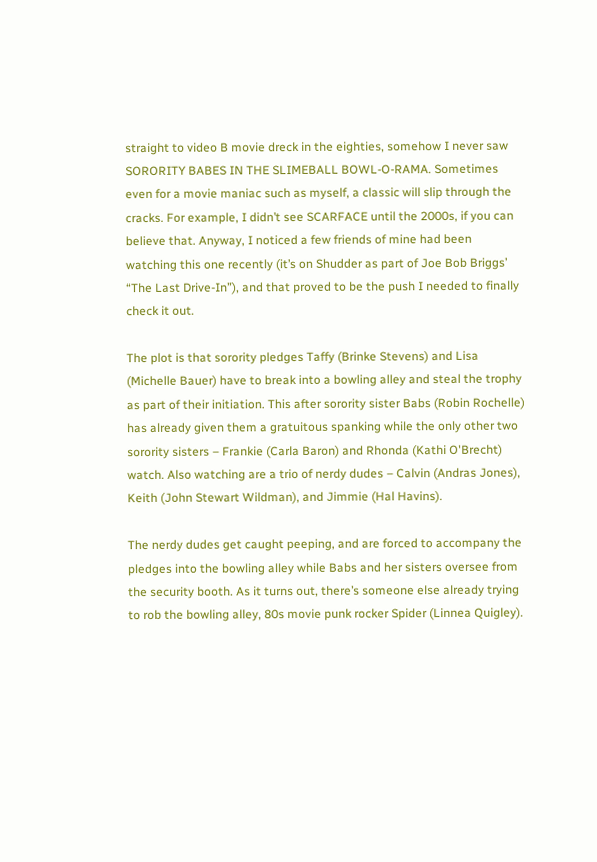straight to video B movie dreck in the eighties, somehow I never saw SORORITY BABES IN THE SLIMEBALL BOWL-O-RAMA. Sometimes even for a movie maniac such as myself, a classic will slip through the cracks. For example, I didn’t see SCARFACE until the 2000s, if you can believe that. Anyway, I noticed a few friends of mine had been watching this one recently (it’s on Shudder as part of Joe Bob Briggs’ “The Last Drive-In”), and that proved to be the push I needed to finally check it out.

The plot is that sorority pledges Taffy (Brinke Stevens) and Lisa (Michelle Bauer) have to break into a bowling alley and steal the trophy as part of their initiation. This after sorority sister Babs (Robin Rochelle) has already given them a gratuitous spanking while the only other two sorority sisters – Frankie (Carla Baron) and Rhonda (Kathi O'Brecht) watch. Also watching are a trio of nerdy dudes – Calvin (Andras Jones), Keith (John Stewart Wildman), and Jimmie (Hal Havins).

The nerdy dudes get caught peeping, and are forced to accompany the pledges into the bowling alley while Babs and her sisters oversee from the security booth. As it turns out, there’s someone else already trying to rob the bowling alley, 80s movie punk rocker Spider (Linnea Quigley).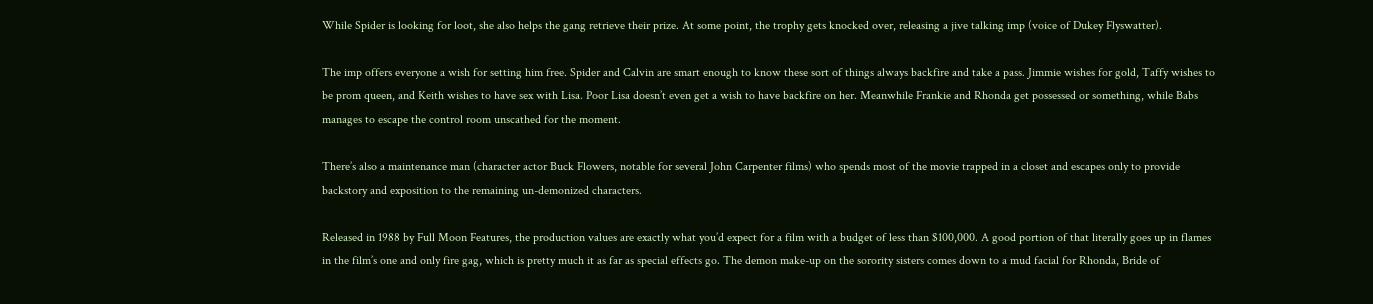While Spider is looking for loot, she also helps the gang retrieve their prize. At some point, the trophy gets knocked over, releasing a jive talking imp (voice of Dukey Flyswatter).

The imp offers everyone a wish for setting him free. Spider and Calvin are smart enough to know these sort of things always backfire and take a pass. Jimmie wishes for gold, Taffy wishes to be prom queen, and Keith wishes to have sex with Lisa. Poor Lisa doesn’t even get a wish to have backfire on her. Meanwhile Frankie and Rhonda get possessed or something, while Babs manages to escape the control room unscathed for the moment.

There’s also a maintenance man (character actor Buck Flowers, notable for several John Carpenter films) who spends most of the movie trapped in a closet and escapes only to provide backstory and exposition to the remaining un-demonized characters.

Released in 1988 by Full Moon Features, the production values are exactly what you’d expect for a film with a budget of less than $100,000. A good portion of that literally goes up in flames in the film’s one and only fire gag, which is pretty much it as far as special effects go. The demon make-up on the sorority sisters comes down to a mud facial for Rhonda, Bride of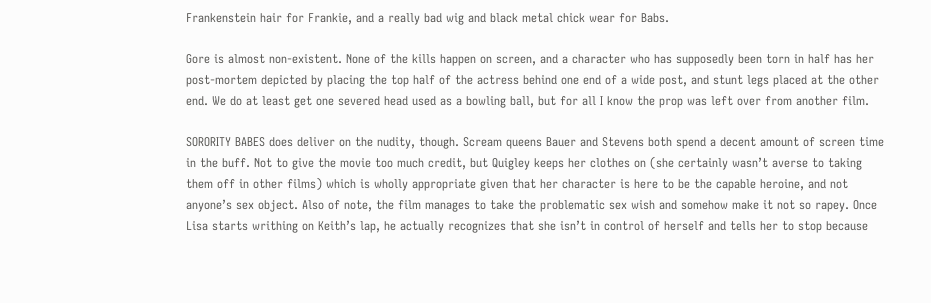Frankenstein hair for Frankie, and a really bad wig and black metal chick wear for Babs.

Gore is almost non-existent. None of the kills happen on screen, and a character who has supposedly been torn in half has her post-mortem depicted by placing the top half of the actress behind one end of a wide post, and stunt legs placed at the other end. We do at least get one severed head used as a bowling ball, but for all I know the prop was left over from another film.

SORORITY BABES does deliver on the nudity, though. Scream queens Bauer and Stevens both spend a decent amount of screen time in the buff. Not to give the movie too much credit, but Quigley keeps her clothes on (she certainly wasn’t averse to taking them off in other films) which is wholly appropriate given that her character is here to be the capable heroine, and not anyone’s sex object. Also of note, the film manages to take the problematic sex wish and somehow make it not so rapey. Once Lisa starts writhing on Keith’s lap, he actually recognizes that she isn’t in control of herself and tells her to stop because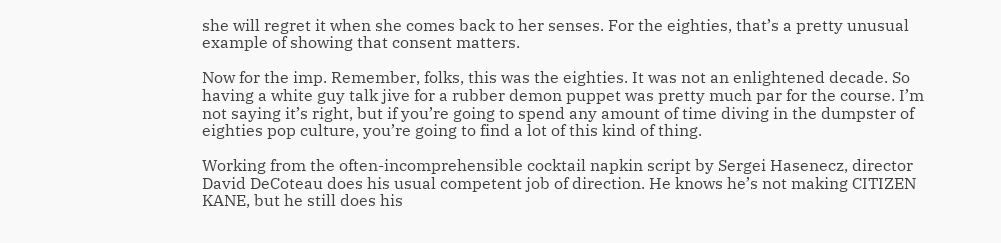she will regret it when she comes back to her senses. For the eighties, that’s a pretty unusual example of showing that consent matters.

Now for the imp. Remember, folks, this was the eighties. It was not an enlightened decade. So having a white guy talk jive for a rubber demon puppet was pretty much par for the course. I’m not saying it’s right, but if you’re going to spend any amount of time diving in the dumpster of eighties pop culture, you’re going to find a lot of this kind of thing.

Working from the often-incomprehensible cocktail napkin script by Sergei Hasenecz, director David DeCoteau does his usual competent job of direction. He knows he’s not making CITIZEN KANE, but he still does his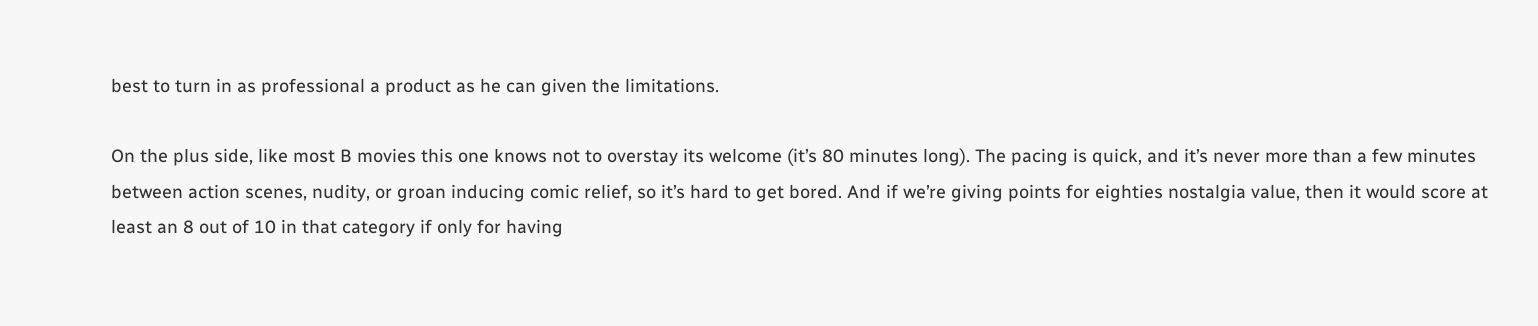best to turn in as professional a product as he can given the limitations.

On the plus side, like most B movies this one knows not to overstay its welcome (it’s 80 minutes long). The pacing is quick, and it’s never more than a few minutes between action scenes, nudity, or groan inducing comic relief, so it’s hard to get bored. And if we’re giving points for eighties nostalgia value, then it would score at least an 8 out of 10 in that category if only for having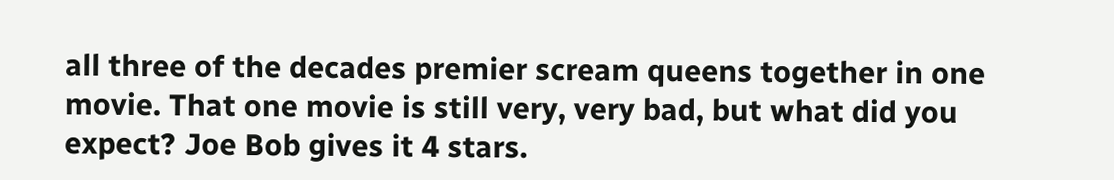all three of the decades premier scream queens together in one movie. That one movie is still very, very bad, but what did you expect? Joe Bob gives it 4 stars.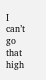I can’t go that high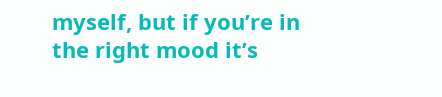myself, but if you’re in the right mood it’s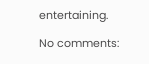entertaining.

No comments: